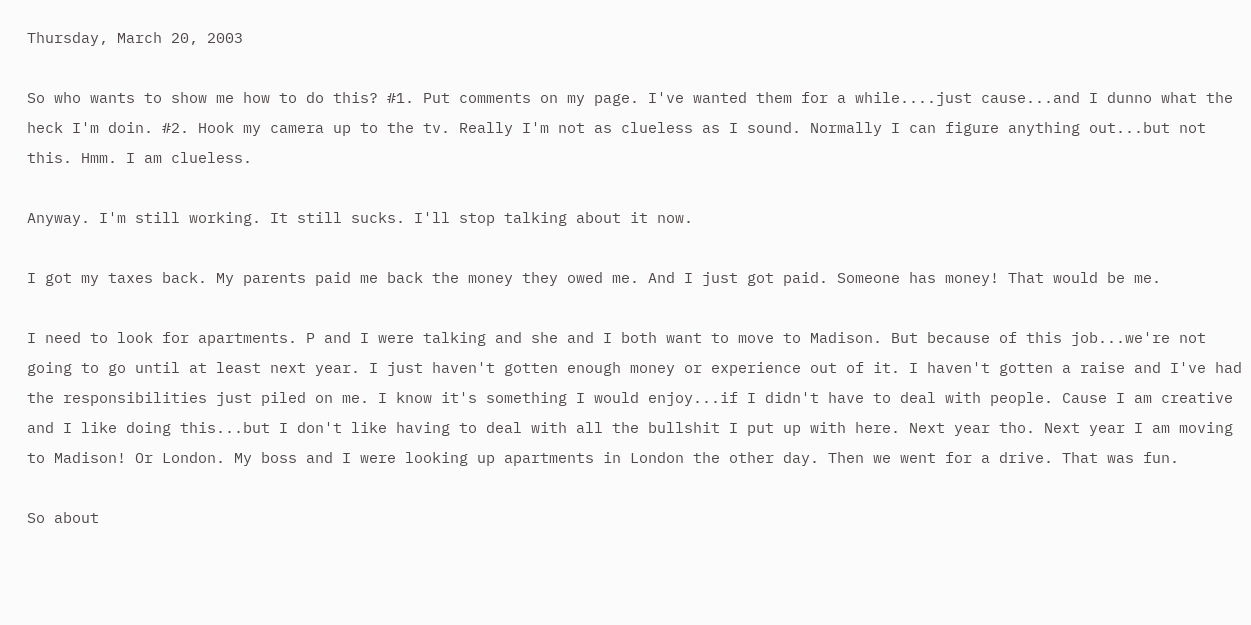Thursday, March 20, 2003

So who wants to show me how to do this? #1. Put comments on my page. I've wanted them for a while....just cause...and I dunno what the heck I'm doin. #2. Hook my camera up to the tv. Really I'm not as clueless as I sound. Normally I can figure anything out...but not this. Hmm. I am clueless.

Anyway. I'm still working. It still sucks. I'll stop talking about it now.

I got my taxes back. My parents paid me back the money they owed me. And I just got paid. Someone has money! That would be me.

I need to look for apartments. P and I were talking and she and I both want to move to Madison. But because of this job...we're not going to go until at least next year. I just haven't gotten enough money or experience out of it. I haven't gotten a raise and I've had the responsibilities just piled on me. I know it's something I would enjoy...if I didn't have to deal with people. Cause I am creative and I like doing this...but I don't like having to deal with all the bullshit I put up with here. Next year tho. Next year I am moving to Madison! Or London. My boss and I were looking up apartments in London the other day. Then we went for a drive. That was fun.

So about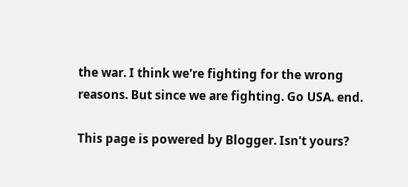the war. I think we're fighting for the wrong reasons. But since we are fighting. Go USA. end.

This page is powered by Blogger. Isn't yours?